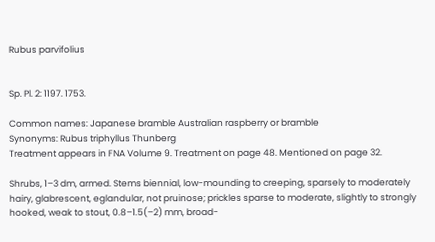Rubus parvifolius


Sp. Pl. 2: 1197. 1753.

Common names: Japanese bramble Australian raspberry or bramble
Synonyms: Rubus triphyllus Thunberg
Treatment appears in FNA Volume 9. Treatment on page 48. Mentioned on page 32.

Shrubs, 1–3 dm, armed. Stems biennial, low-mounding to creeping, sparsely to moderately hairy, glabrescent, eglandular, not pruinose; prickles sparse to moderate, slightly to strongly hooked, weak to stout, 0.8–1.5(–2) mm, broad-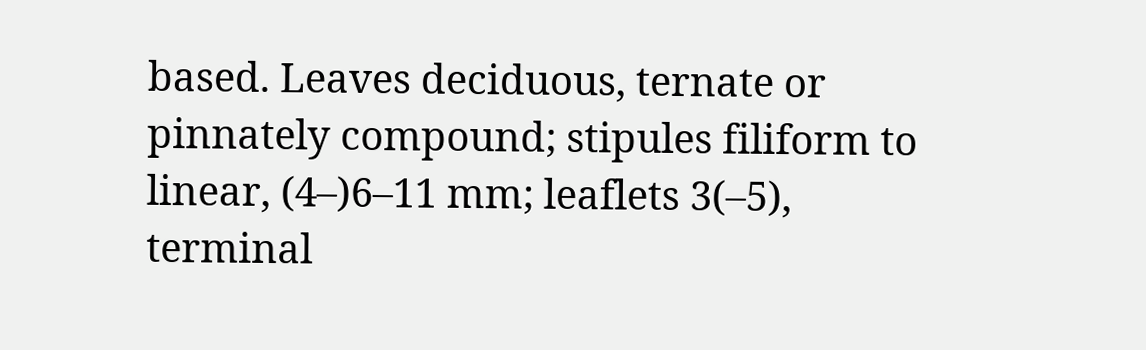based. Leaves deciduous, ternate or pinnately compound; stipules filiform to linear, (4–)6–11 mm; leaflets 3(–5), terminal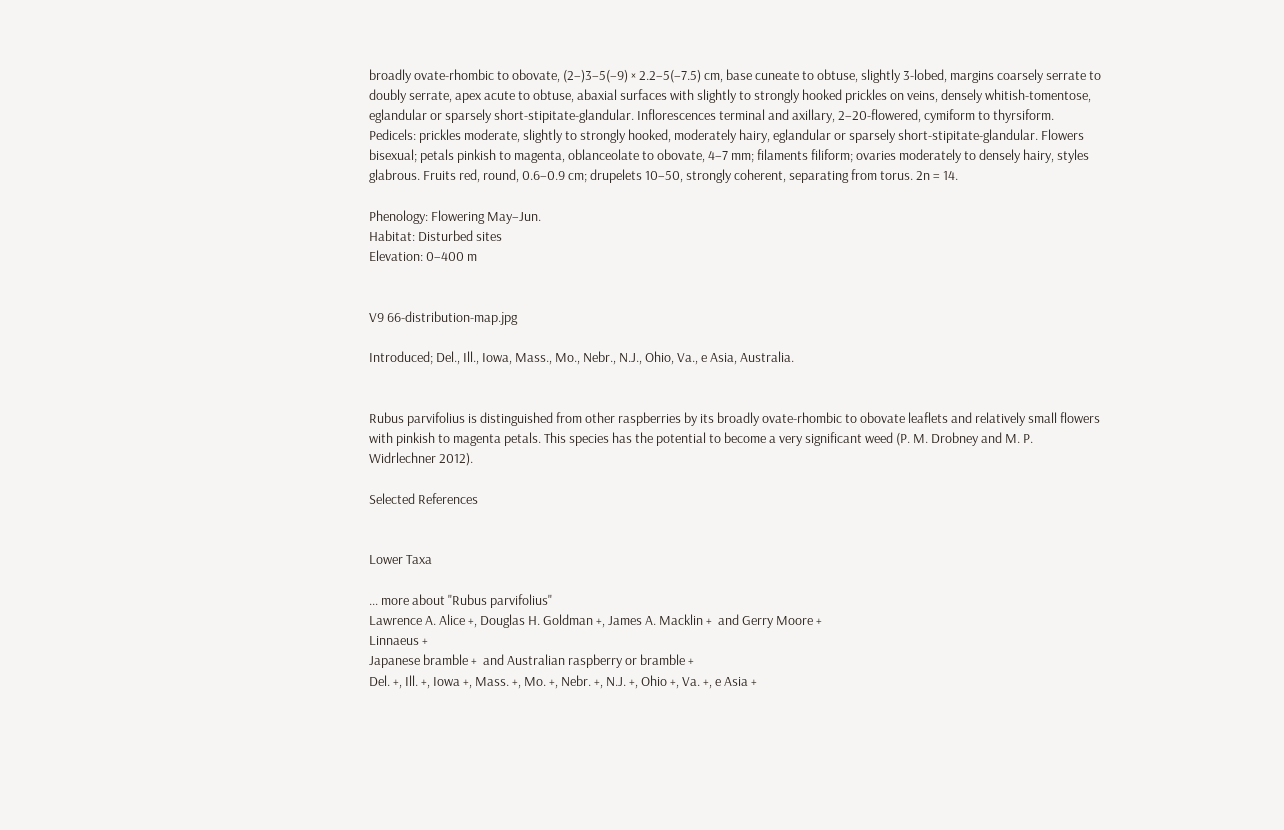broadly ovate-rhombic to obovate, (2–)3–5(–9) × 2.2–5(–7.5) cm, base cuneate to obtuse, slightly 3-lobed, margins coarsely serrate to doubly serrate, apex acute to obtuse, abaxial surfaces with slightly to strongly hooked prickles on veins, densely whitish-tomentose, eglandular or sparsely short-stipitate-glandular. Inflorescences terminal and axillary, 2–20-flowered, cymiform to thyrsiform. Pedicels: prickles moderate, slightly to strongly hooked, moderately hairy, eglandular or sparsely short-stipitate-glandular. Flowers bisexual; petals pinkish to magenta, oblanceolate to obovate, 4–7 mm; filaments filiform; ovaries moderately to densely hairy, styles glabrous. Fruits red, round, 0.6–0.9 cm; drupelets 10–50, strongly coherent, separating from torus. 2n = 14.

Phenology: Flowering May–Jun.
Habitat: Disturbed sites
Elevation: 0–400 m


V9 66-distribution-map.jpg

Introduced; Del., Ill., Iowa, Mass., Mo., Nebr., N.J., Ohio, Va., e Asia, Australia.


Rubus parvifolius is distinguished from other raspberries by its broadly ovate-rhombic to obovate leaflets and relatively small flowers with pinkish to magenta petals. This species has the potential to become a very significant weed (P. M. Drobney and M. P. Widrlechner 2012).

Selected References


Lower Taxa

... more about "Rubus parvifolius"
Lawrence A. Alice +, Douglas H. Goldman +, James A. Macklin +  and Gerry Moore +
Linnaeus +
Japanese bramble +  and Australian raspberry or bramble +
Del. +, Ill. +, Iowa +, Mass. +, Mo. +, Nebr. +, N.J. +, Ohio +, Va. +, e Asia +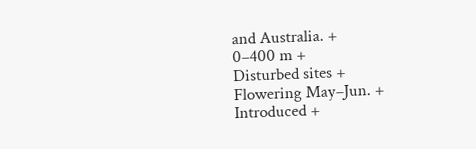and Australia. +
0–400 m +
Disturbed sites +
Flowering May–Jun. +
Introduced +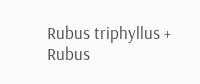Rubus triphyllus +
Rubus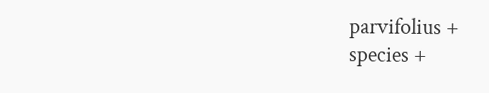parvifolius +
species +